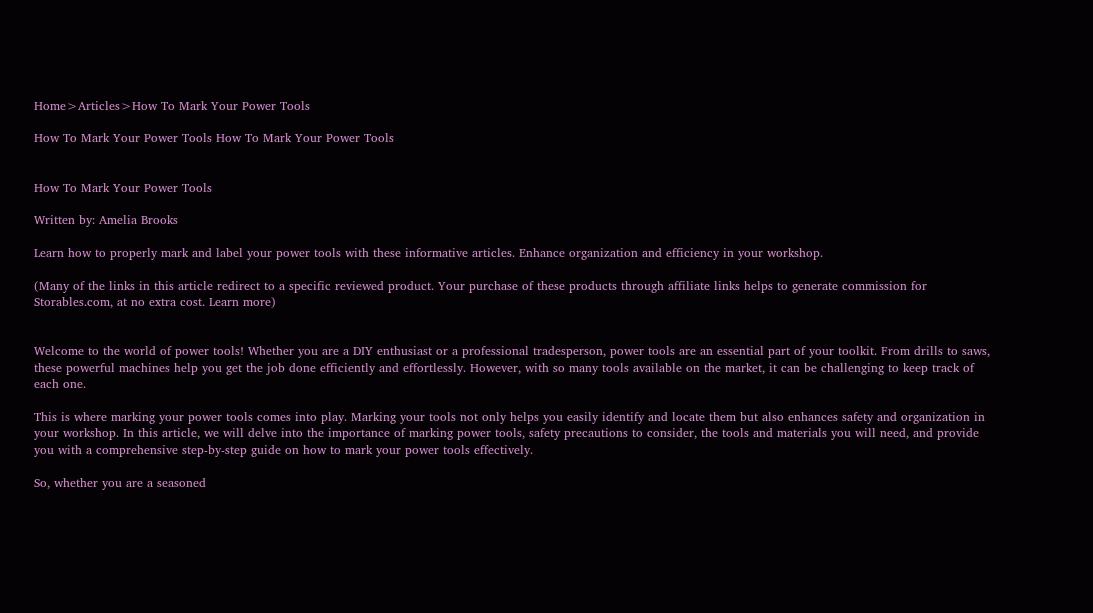Home>Articles>How To Mark Your Power Tools

How To Mark Your Power Tools How To Mark Your Power Tools


How To Mark Your Power Tools

Written by: Amelia Brooks

Learn how to properly mark and label your power tools with these informative articles. Enhance organization and efficiency in your workshop.

(Many of the links in this article redirect to a specific reviewed product. Your purchase of these products through affiliate links helps to generate commission for Storables.com, at no extra cost. Learn more)


Welcome to the world of power tools! Whether you are a DIY enthusiast or a professional tradesperson, power tools are an essential part of your toolkit. From drills to saws, these powerful machines help you get the job done efficiently and effortlessly. However, with so many tools available on the market, it can be challenging to keep track of each one.

This is where marking your power tools comes into play. Marking your tools not only helps you easily identify and locate them but also enhances safety and organization in your workshop. In this article, we will delve into the importance of marking power tools, safety precautions to consider, the tools and materials you will need, and provide you with a comprehensive step-by-step guide on how to mark your power tools effectively.

So, whether you are a seasoned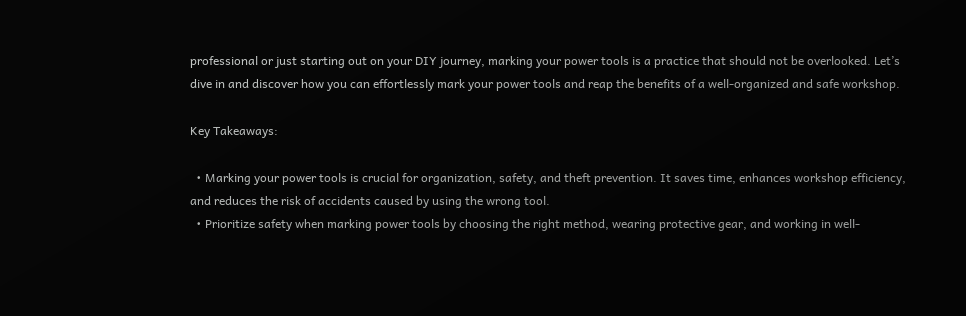professional or just starting out on your DIY journey, marking your power tools is a practice that should not be overlooked. Let’s dive in and discover how you can effortlessly mark your power tools and reap the benefits of a well-organized and safe workshop.

Key Takeaways:

  • Marking your power tools is crucial for organization, safety, and theft prevention. It saves time, enhances workshop efficiency, and reduces the risk of accidents caused by using the wrong tool.
  • Prioritize safety when marking power tools by choosing the right method, wearing protective gear, and working in well-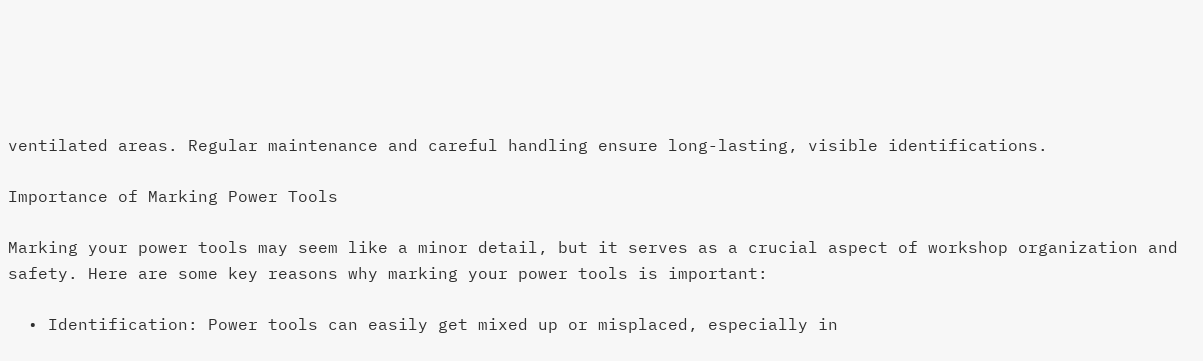ventilated areas. Regular maintenance and careful handling ensure long-lasting, visible identifications.

Importance of Marking Power Tools

Marking your power tools may seem like a minor detail, but it serves as a crucial aspect of workshop organization and safety. Here are some key reasons why marking your power tools is important:

  • Identification: Power tools can easily get mixed up or misplaced, especially in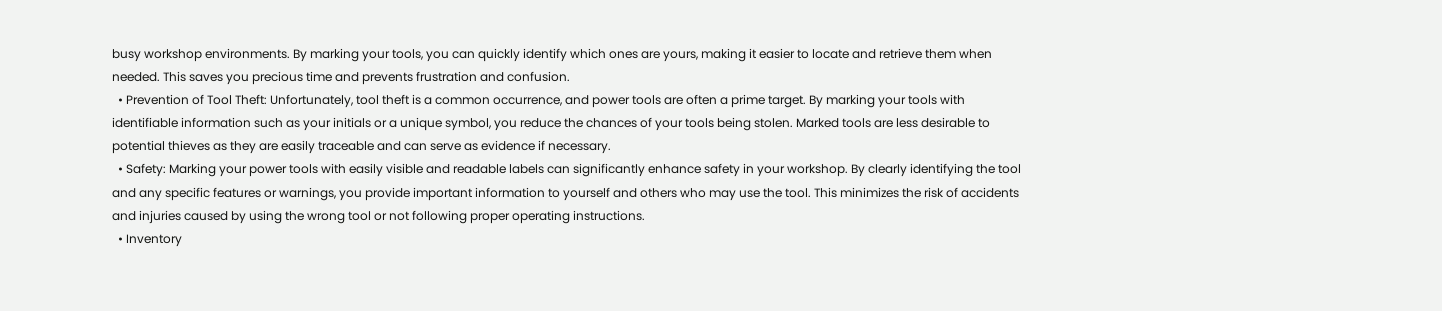busy workshop environments. By marking your tools, you can quickly identify which ones are yours, making it easier to locate and retrieve them when needed. This saves you precious time and prevents frustration and confusion.
  • Prevention of Tool Theft: Unfortunately, tool theft is a common occurrence, and power tools are often a prime target. By marking your tools with identifiable information such as your initials or a unique symbol, you reduce the chances of your tools being stolen. Marked tools are less desirable to potential thieves as they are easily traceable and can serve as evidence if necessary.
  • Safety: Marking your power tools with easily visible and readable labels can significantly enhance safety in your workshop. By clearly identifying the tool and any specific features or warnings, you provide important information to yourself and others who may use the tool. This minimizes the risk of accidents and injuries caused by using the wrong tool or not following proper operating instructions.
  • Inventory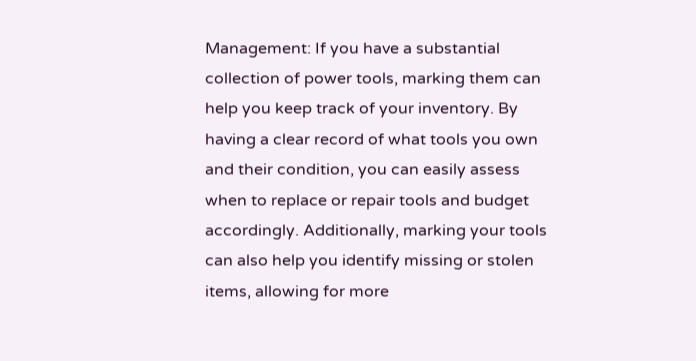Management: If you have a substantial collection of power tools, marking them can help you keep track of your inventory. By having a clear record of what tools you own and their condition, you can easily assess when to replace or repair tools and budget accordingly. Additionally, marking your tools can also help you identify missing or stolen items, allowing for more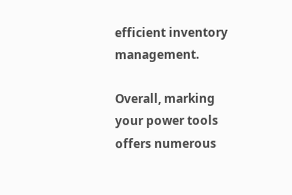efficient inventory management.

Overall, marking your power tools offers numerous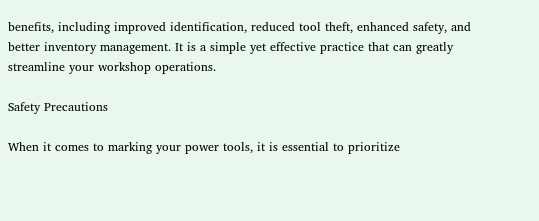benefits, including improved identification, reduced tool theft, enhanced safety, and better inventory management. It is a simple yet effective practice that can greatly streamline your workshop operations.

Safety Precautions

When it comes to marking your power tools, it is essential to prioritize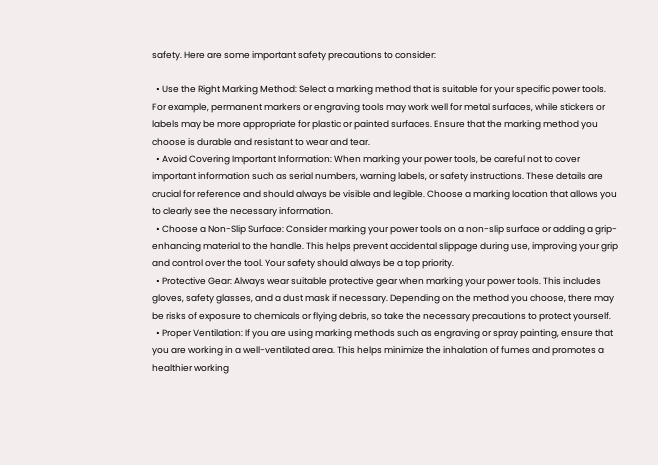safety. Here are some important safety precautions to consider:

  • Use the Right Marking Method: Select a marking method that is suitable for your specific power tools. For example, permanent markers or engraving tools may work well for metal surfaces, while stickers or labels may be more appropriate for plastic or painted surfaces. Ensure that the marking method you choose is durable and resistant to wear and tear.
  • Avoid Covering Important Information: When marking your power tools, be careful not to cover important information such as serial numbers, warning labels, or safety instructions. These details are crucial for reference and should always be visible and legible. Choose a marking location that allows you to clearly see the necessary information.
  • Choose a Non-Slip Surface: Consider marking your power tools on a non-slip surface or adding a grip-enhancing material to the handle. This helps prevent accidental slippage during use, improving your grip and control over the tool. Your safety should always be a top priority.
  • Protective Gear: Always wear suitable protective gear when marking your power tools. This includes gloves, safety glasses, and a dust mask if necessary. Depending on the method you choose, there may be risks of exposure to chemicals or flying debris, so take the necessary precautions to protect yourself.
  • Proper Ventilation: If you are using marking methods such as engraving or spray painting, ensure that you are working in a well-ventilated area. This helps minimize the inhalation of fumes and promotes a healthier working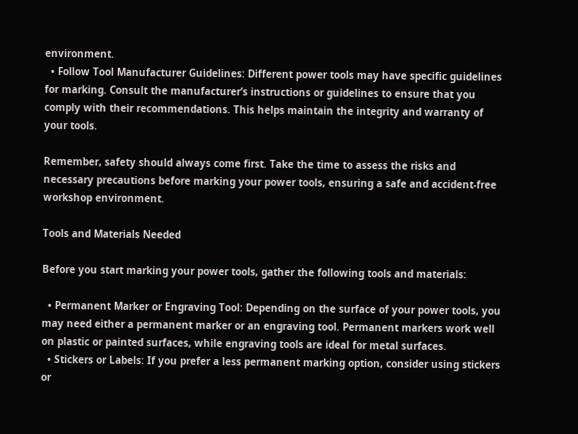environment.
  • Follow Tool Manufacturer Guidelines: Different power tools may have specific guidelines for marking. Consult the manufacturer’s instructions or guidelines to ensure that you comply with their recommendations. This helps maintain the integrity and warranty of your tools.

Remember, safety should always come first. Take the time to assess the risks and necessary precautions before marking your power tools, ensuring a safe and accident-free workshop environment.

Tools and Materials Needed

Before you start marking your power tools, gather the following tools and materials:

  • Permanent Marker or Engraving Tool: Depending on the surface of your power tools, you may need either a permanent marker or an engraving tool. Permanent markers work well on plastic or painted surfaces, while engraving tools are ideal for metal surfaces.
  • Stickers or Labels: If you prefer a less permanent marking option, consider using stickers or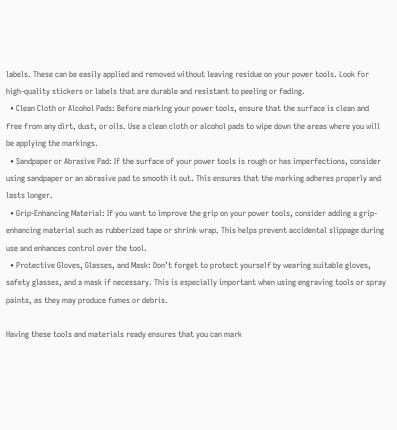labels. These can be easily applied and removed without leaving residue on your power tools. Look for high-quality stickers or labels that are durable and resistant to peeling or fading.
  • Clean Cloth or Alcohol Pads: Before marking your power tools, ensure that the surface is clean and free from any dirt, dust, or oils. Use a clean cloth or alcohol pads to wipe down the areas where you will be applying the markings.
  • Sandpaper or Abrasive Pad: If the surface of your power tools is rough or has imperfections, consider using sandpaper or an abrasive pad to smooth it out. This ensures that the marking adheres properly and lasts longer.
  • Grip-Enhancing Material: If you want to improve the grip on your power tools, consider adding a grip-enhancing material such as rubberized tape or shrink wrap. This helps prevent accidental slippage during use and enhances control over the tool.
  • Protective Gloves, Glasses, and Mask: Don’t forget to protect yourself by wearing suitable gloves, safety glasses, and a mask if necessary. This is especially important when using engraving tools or spray paints, as they may produce fumes or debris.

Having these tools and materials ready ensures that you can mark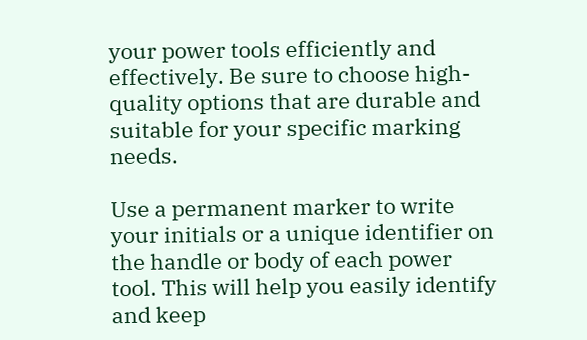your power tools efficiently and effectively. Be sure to choose high-quality options that are durable and suitable for your specific marking needs.

Use a permanent marker to write your initials or a unique identifier on the handle or body of each power tool. This will help you easily identify and keep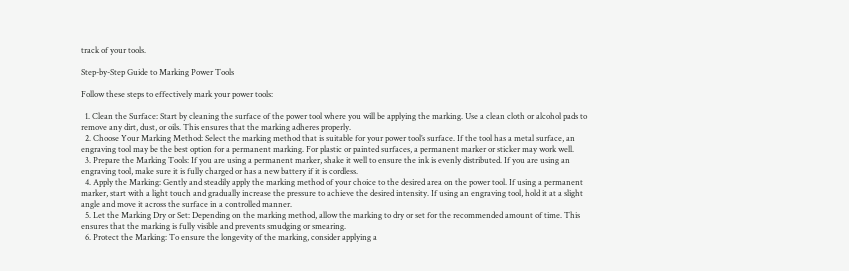track of your tools.

Step-by-Step Guide to Marking Power Tools

Follow these steps to effectively mark your power tools:

  1. Clean the Surface: Start by cleaning the surface of the power tool where you will be applying the marking. Use a clean cloth or alcohol pads to remove any dirt, dust, or oils. This ensures that the marking adheres properly.
  2. Choose Your Marking Method: Select the marking method that is suitable for your power tool’s surface. If the tool has a metal surface, an engraving tool may be the best option for a permanent marking. For plastic or painted surfaces, a permanent marker or sticker may work well.
  3. Prepare the Marking Tools: If you are using a permanent marker, shake it well to ensure the ink is evenly distributed. If you are using an engraving tool, make sure it is fully charged or has a new battery if it is cordless.
  4. Apply the Marking: Gently and steadily apply the marking method of your choice to the desired area on the power tool. If using a permanent marker, start with a light touch and gradually increase the pressure to achieve the desired intensity. If using an engraving tool, hold it at a slight angle and move it across the surface in a controlled manner.
  5. Let the Marking Dry or Set: Depending on the marking method, allow the marking to dry or set for the recommended amount of time. This ensures that the marking is fully visible and prevents smudging or smearing.
  6. Protect the Marking: To ensure the longevity of the marking, consider applying a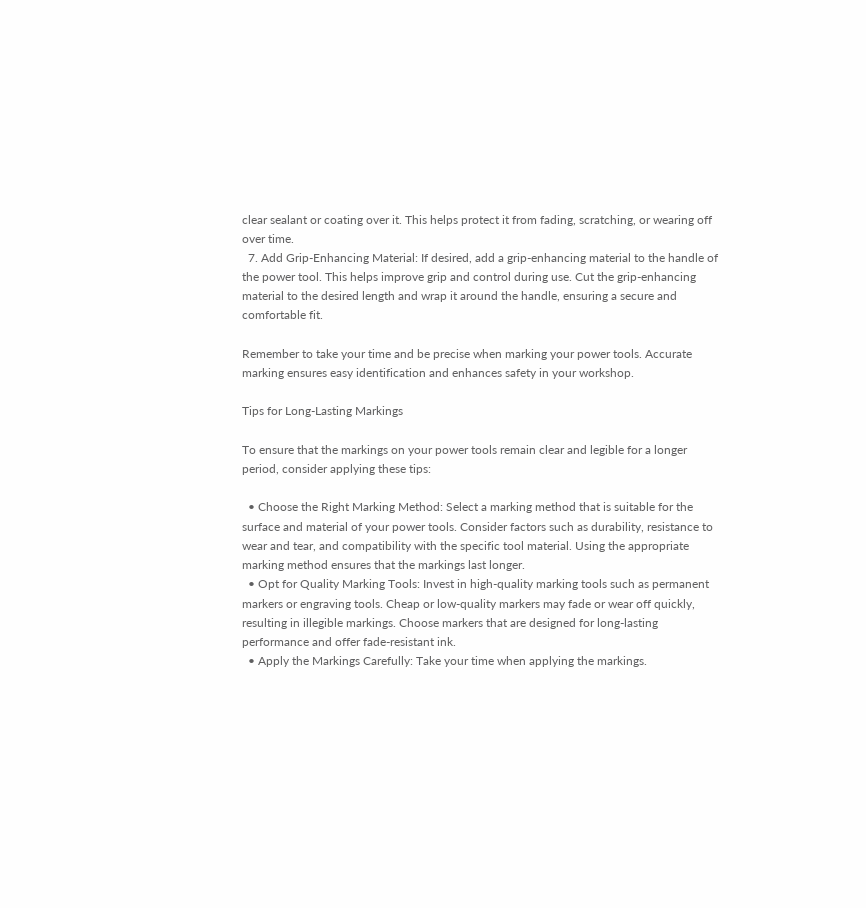clear sealant or coating over it. This helps protect it from fading, scratching, or wearing off over time.
  7. Add Grip-Enhancing Material: If desired, add a grip-enhancing material to the handle of the power tool. This helps improve grip and control during use. Cut the grip-enhancing material to the desired length and wrap it around the handle, ensuring a secure and comfortable fit.

Remember to take your time and be precise when marking your power tools. Accurate marking ensures easy identification and enhances safety in your workshop.

Tips for Long-Lasting Markings

To ensure that the markings on your power tools remain clear and legible for a longer period, consider applying these tips:

  • Choose the Right Marking Method: Select a marking method that is suitable for the surface and material of your power tools. Consider factors such as durability, resistance to wear and tear, and compatibility with the specific tool material. Using the appropriate marking method ensures that the markings last longer.
  • Opt for Quality Marking Tools: Invest in high-quality marking tools such as permanent markers or engraving tools. Cheap or low-quality markers may fade or wear off quickly, resulting in illegible markings. Choose markers that are designed for long-lasting performance and offer fade-resistant ink.
  • Apply the Markings Carefully: Take your time when applying the markings.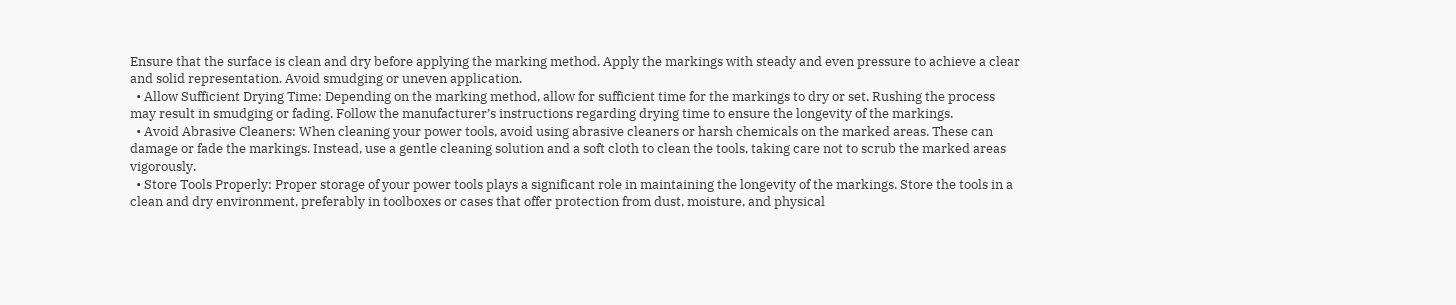Ensure that the surface is clean and dry before applying the marking method. Apply the markings with steady and even pressure to achieve a clear and solid representation. Avoid smudging or uneven application.
  • Allow Sufficient Drying Time: Depending on the marking method, allow for sufficient time for the markings to dry or set. Rushing the process may result in smudging or fading. Follow the manufacturer’s instructions regarding drying time to ensure the longevity of the markings.
  • Avoid Abrasive Cleaners: When cleaning your power tools, avoid using abrasive cleaners or harsh chemicals on the marked areas. These can damage or fade the markings. Instead, use a gentle cleaning solution and a soft cloth to clean the tools, taking care not to scrub the marked areas vigorously.
  • Store Tools Properly: Proper storage of your power tools plays a significant role in maintaining the longevity of the markings. Store the tools in a clean and dry environment, preferably in toolboxes or cases that offer protection from dust, moisture, and physical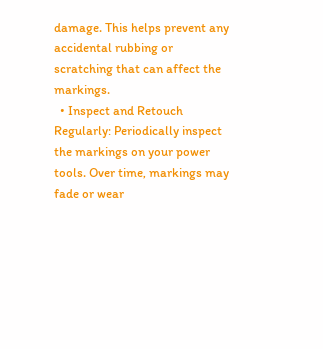damage. This helps prevent any accidental rubbing or scratching that can affect the markings.
  • Inspect and Retouch Regularly: Periodically inspect the markings on your power tools. Over time, markings may fade or wear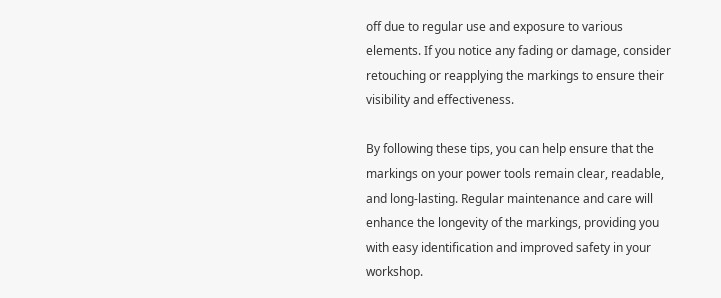off due to regular use and exposure to various elements. If you notice any fading or damage, consider retouching or reapplying the markings to ensure their visibility and effectiveness.

By following these tips, you can help ensure that the markings on your power tools remain clear, readable, and long-lasting. Regular maintenance and care will enhance the longevity of the markings, providing you with easy identification and improved safety in your workshop.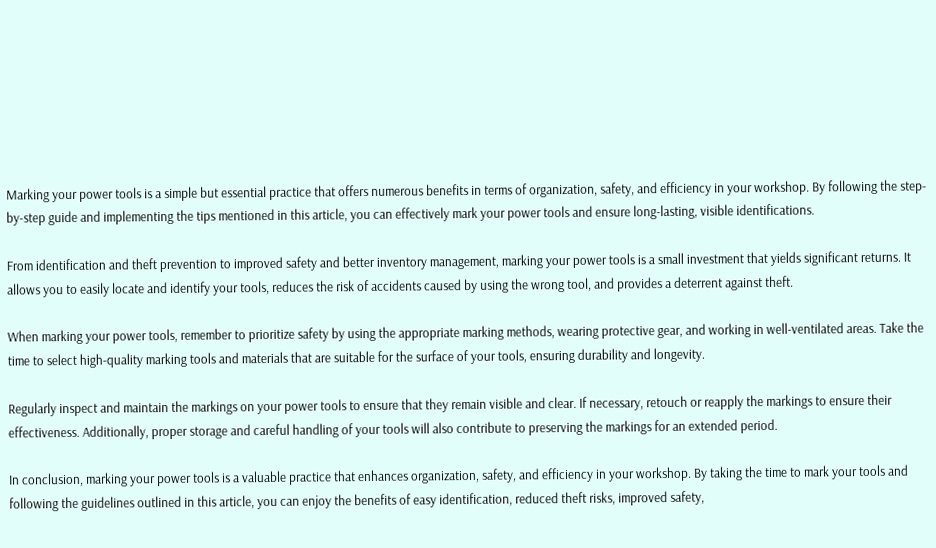Marking your power tools is a simple but essential practice that offers numerous benefits in terms of organization, safety, and efficiency in your workshop. By following the step-by-step guide and implementing the tips mentioned in this article, you can effectively mark your power tools and ensure long-lasting, visible identifications.

From identification and theft prevention to improved safety and better inventory management, marking your power tools is a small investment that yields significant returns. It allows you to easily locate and identify your tools, reduces the risk of accidents caused by using the wrong tool, and provides a deterrent against theft.

When marking your power tools, remember to prioritize safety by using the appropriate marking methods, wearing protective gear, and working in well-ventilated areas. Take the time to select high-quality marking tools and materials that are suitable for the surface of your tools, ensuring durability and longevity.

Regularly inspect and maintain the markings on your power tools to ensure that they remain visible and clear. If necessary, retouch or reapply the markings to ensure their effectiveness. Additionally, proper storage and careful handling of your tools will also contribute to preserving the markings for an extended period.

In conclusion, marking your power tools is a valuable practice that enhances organization, safety, and efficiency in your workshop. By taking the time to mark your tools and following the guidelines outlined in this article, you can enjoy the benefits of easy identification, reduced theft risks, improved safety,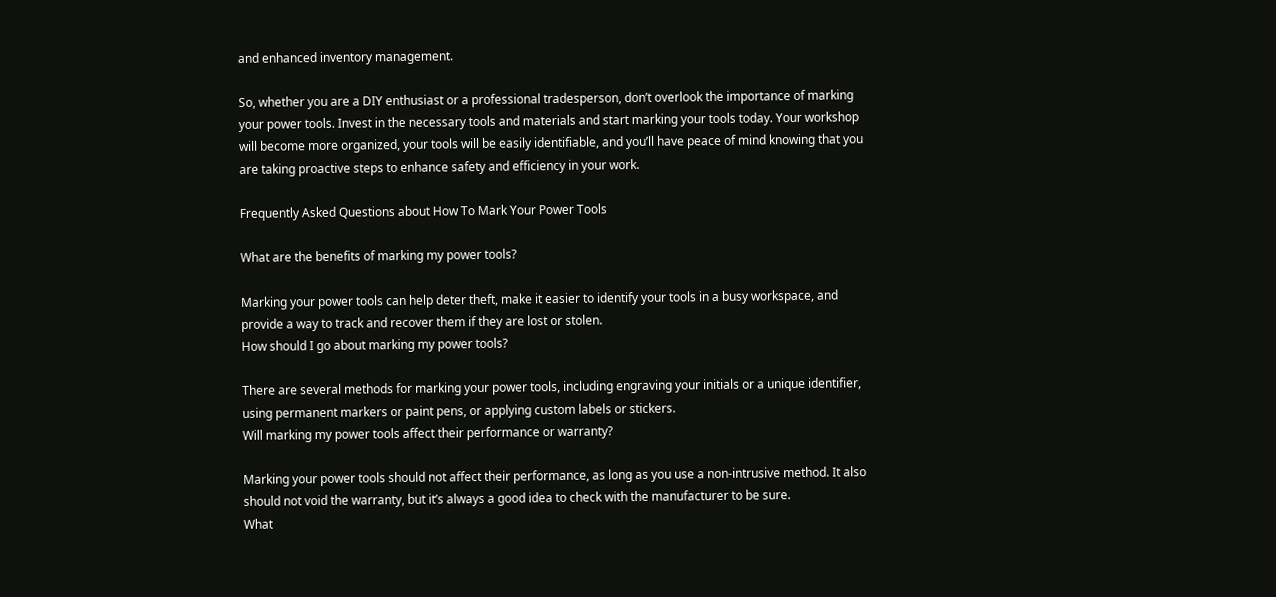and enhanced inventory management.

So, whether you are a DIY enthusiast or a professional tradesperson, don’t overlook the importance of marking your power tools. Invest in the necessary tools and materials and start marking your tools today. Your workshop will become more organized, your tools will be easily identifiable, and you’ll have peace of mind knowing that you are taking proactive steps to enhance safety and efficiency in your work.

Frequently Asked Questions about How To Mark Your Power Tools

What are the benefits of marking my power tools?

Marking your power tools can help deter theft, make it easier to identify your tools in a busy workspace, and provide a way to track and recover them if they are lost or stolen.
How should I go about marking my power tools?

There are several methods for marking your power tools, including engraving your initials or a unique identifier, using permanent markers or paint pens, or applying custom labels or stickers.
Will marking my power tools affect their performance or warranty?

Marking your power tools should not affect their performance, as long as you use a non-intrusive method. It also should not void the warranty, but it’s always a good idea to check with the manufacturer to be sure.
What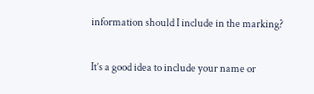information should I include in the marking?

It’s a good idea to include your name or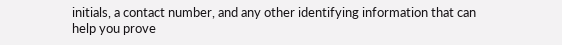initials, a contact number, and any other identifying information that can help you prove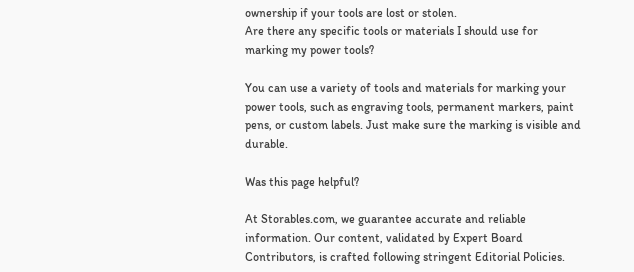ownership if your tools are lost or stolen.
Are there any specific tools or materials I should use for marking my power tools?

You can use a variety of tools and materials for marking your power tools, such as engraving tools, permanent markers, paint pens, or custom labels. Just make sure the marking is visible and durable.

Was this page helpful?

At Storables.com, we guarantee accurate and reliable information. Our content, validated by Expert Board Contributors, is crafted following stringent Editorial Policies.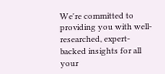We're committed to providing you with well-researched, expert-backed insights for all your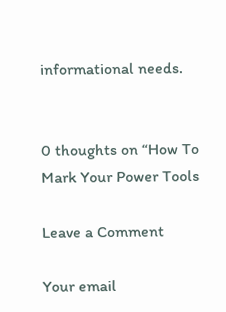informational needs.


0 thoughts on “How To Mark Your Power Tools

Leave a Comment

Your email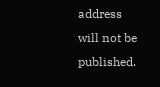address will not be published.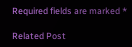Required fields are marked *

Related Post